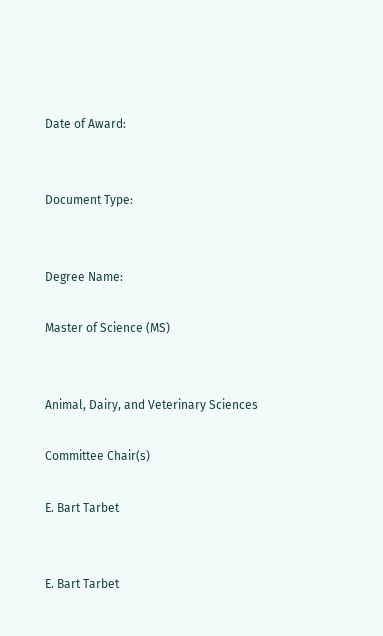Date of Award:


Document Type:


Degree Name:

Master of Science (MS)


Animal, Dairy, and Veterinary Sciences

Committee Chair(s)

E. Bart Tarbet


E. Bart Tarbet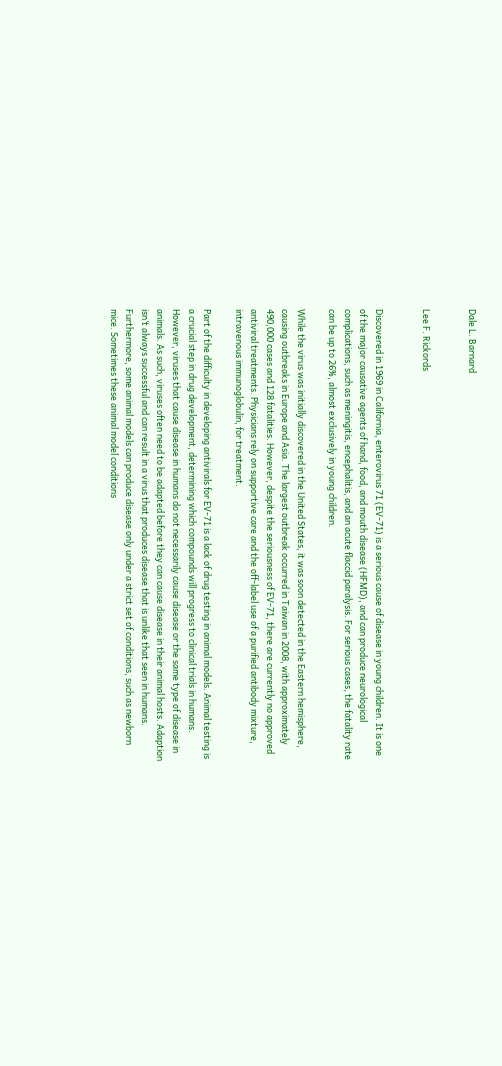Dale L. Barnard


Lee F. Rickords


Discovered in 1969 in California, enterovirus 71 (EV-71) is a serious cause of disease in young children. It is one of the major causative agents of hand, food, and mouth disease (HFMD), and can produce neurological complications, such as meningitis, encephalitis, and an acute flaccid paralysis. For serious cases, the fatality rate can be up to 26%, almost exclusively in young children.

While the virus was initially discovered in the United States, it was soon detected in the Eastern hemisphere, causing outbreaks in Europe and Asia. The largest outbreak occurred in Taiwan in 2008, with approximately 490,000 cases and 128 fatalities. However, despite the seriousness of EV-71, there are currently no approved antiviral treatments. Physicians rely on supportive care and the off-label use of a purified antibody mixture, intravenous immunoglobulin, for treatment.

Part of the difficulty in developing antivirals for EV-71 is a lack of drug testing in animal models. Animal testing is a crucial step in drug development, determining which compounds will progress to clinical trials in humans. However, viruses that cause disease in humans do not necessarily cause disease or the same type of disease in animals. As such, viruses often need to be adapted before they can cause disease in their animal hosts. Adaption isn’t always successful and can result in a virus that produces disease that is unlike that seen in humans. Furthermore, some animal models can produce disease only under a strict set of conditions, such as newborn mice. Sometimes these animal model conditions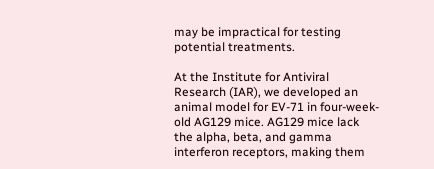may be impractical for testing potential treatments.

At the Institute for Antiviral Research (IAR), we developed an animal model for EV-71 in four-week-old AG129 mice. AG129 mice lack the alpha, beta, and gamma interferon receptors, making them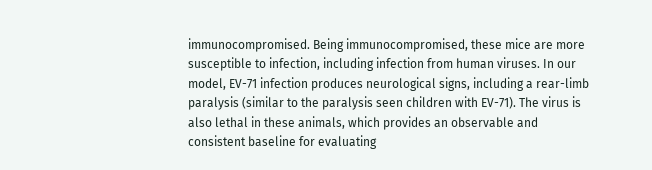immunocompromised. Being immunocompromised, these mice are more susceptible to infection, including infection from human viruses. In our model, EV-71 infection produces neurological signs, including a rear-limb paralysis (similar to the paralysis seen children with EV-71). The virus is also lethal in these animals, which provides an observable and consistent baseline for evaluating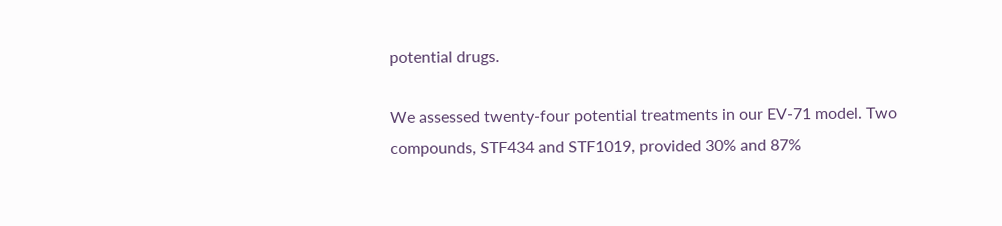potential drugs.

We assessed twenty-four potential treatments in our EV-71 model. Two compounds, STF434 and STF1019, provided 30% and 87%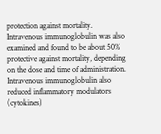protection against mortality. Intravenous immunoglobulin was also examined and found to be about 50% protective against mortality, depending on the dose and time of administration. Intravenous immunoglobulin also reduced inflammatory modulators (cytokines)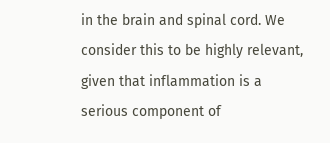in the brain and spinal cord. We consider this to be highly relevant, given that inflammation is a serious component of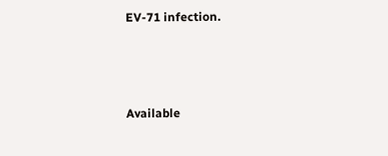EV-71 infection.



Available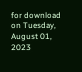for download on Tuesday, August 01, 2023